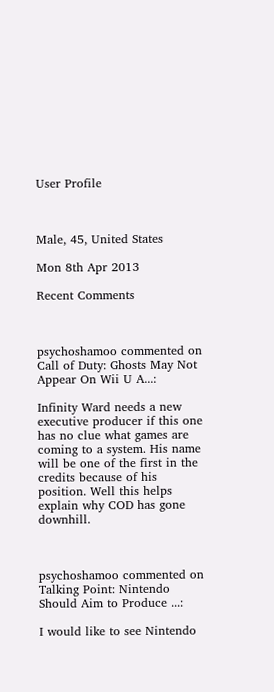User Profile



Male, 45, United States

Mon 8th Apr 2013

Recent Comments



psychoshamoo commented on Call of Duty: Ghosts May Not Appear On Wii U A...:

Infinity Ward needs a new executive producer if this one has no clue what games are coming to a system. His name will be one of the first in the credits because of his position. Well this helps explain why COD has gone downhill.



psychoshamoo commented on Talking Point: Nintendo Should Aim to Produce ...:

I would like to see Nintendo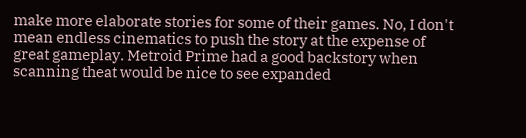make more elaborate stories for some of their games. No, I don't mean endless cinematics to push the story at the expense of great gameplay. Metroid Prime had a good backstory when scanning theat would be nice to see expanded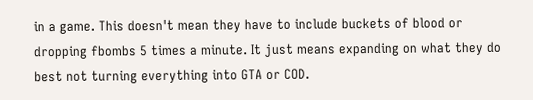in a game. This doesn't mean they have to include buckets of blood or dropping fbombs 5 times a minute. It just means expanding on what they do best not turning everything into GTA or COD.